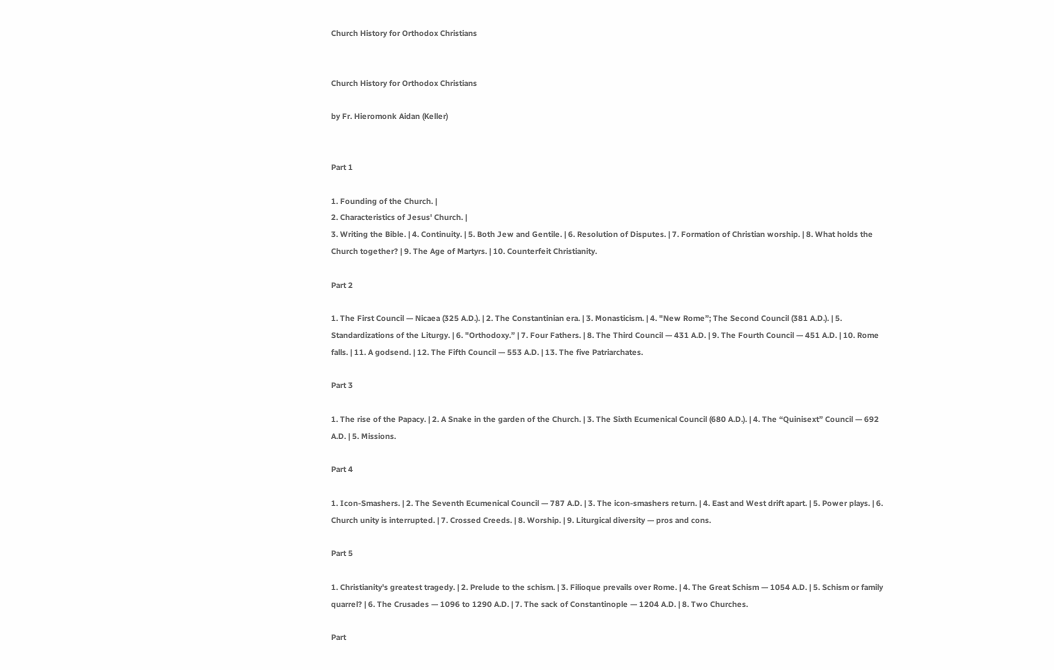Church History for Orthodox Christians


Church History for Orthodox Christians

by Fr. Hieromonk Aidan (Keller)


Part 1

1. Founding of the Church. |
2. Characteristics of Jesus' Church. |
3. Writing the Bible. | 4. Continuity. | 5. Both Jew and Gentile. | 6. Resolution of Disputes. | 7. Formation of Christian worship. | 8. What holds the Church together? | 9. The Age of Martyrs. | 10. Counterfeit Christianity.

Part 2

1. The First Council — Nicaea (325 A.D.). | 2. The Constantinian era. | 3. Monasticism. | 4. "New Rome”; The Second Council (381 A.D.). | 5. Standardizations of the Liturgy. | 6. "Orthodoxy.” | 7. Four Fathers. | 8. The Third Council — 431 A.D. | 9. The Fourth Council — 451 A.D. | 10. Rome falls. | 11. A godsend. | 12. The Fifth Council — 553 A.D. | 13. The five Patriarchates.

Part 3

1. The rise of the Papacy. | 2. A Snake in the garden of the Church. | 3. The Sixth Ecumenical Council (680 A.D.). | 4. The “Quinisext” Council — 692 A.D. | 5. Missions.

Part 4

1. Icon-Smashers. | 2. The Seventh Ecumenical Council — 787 A.D. | 3. The icon-smashers return. | 4. East and West drift apart. | 5. Power plays. | 6. Church unity is interrupted. | 7. Crossed Creeds. | 8. Worship. | 9. Liturgical diversity — pros and cons.

Part 5

1. Christianity's greatest tragedy. | 2. Prelude to the schism. | 3. Filioque prevails over Rome. | 4. The Great Schism — 1054 A.D. | 5. Schism or family quarrel? | 6. The Crusades — 1096 to 1290 A.D. | 7. The sack of Constantinople — 1204 A.D. | 8. Two Churches.

Part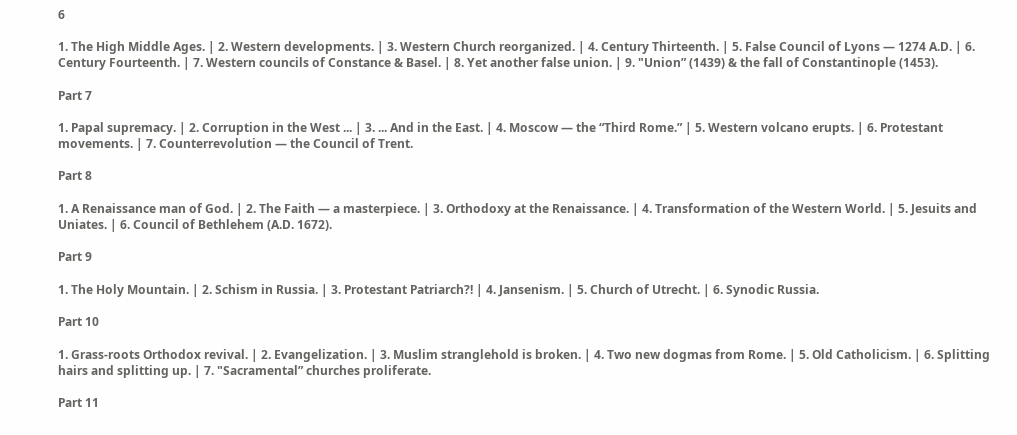6

1. The High Middle Ages. | 2. Western developments. | 3. Western Church reorganized. | 4. Century Thirteenth. | 5. False Council of Lyons — 1274 A.D. | 6. Century Fourteenth. | 7. Western councils of Constance & Basel. | 8. Yet another false union. | 9. "Union” (1439) & the fall of Constantinople (1453).

Part 7

1. Papal supremacy. | 2. Corruption in the West ... | 3. ... And in the East. | 4. Moscow — the “Third Rome.” | 5. Western volcano erupts. | 6. Protestant movements. | 7. Counterrevolution — the Council of Trent.

Part 8

1. A Renaissance man of God. | 2. The Faith — a masterpiece. | 3. Orthodoxy at the Renaissance. | 4. Transformation of the Western World. | 5. Jesuits and Uniates. | 6. Council of Bethlehem (A.D. 1672).

Part 9

1. The Holy Mountain. | 2. Schism in Russia. | 3. Protestant Patriarch?! | 4. Jansenism. | 5. Church of Utrecht. | 6. Synodic Russia.

Part 10

1. Grass-roots Orthodox revival. | 2. Evangelization. | 3. Muslim stranglehold is broken. | 4. Two new dogmas from Rome. | 5. Old Catholicism. | 6. Splitting hairs and splitting up. | 7. "Sacramental” churches proliferate.

Part 11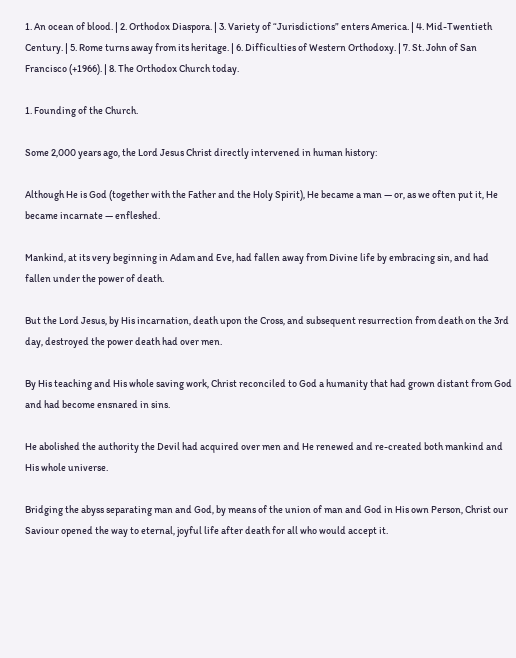1. An ocean of blood. | 2. Orthodox Diaspora. | 3. Variety of “Jurisdictions” enters America. | 4. Mid-Twentieth Century. | 5. Rome turns away from its heritage. | 6. Difficulties of Western Orthodoxy. | 7. St. John of San Francisco (+1966). | 8. The Orthodox Church today.

1. Founding of the Church.

Some 2,000 years ago, the Lord Jesus Christ directly intervened in human history:

Although He is God (together with the Father and the Holy Spirit), He became a man — or, as we often put it, He became incarnate — enfleshed.

Mankind, at its very beginning in Adam and Eve, had fallen away from Divine life by embracing sin, and had fallen under the power of death.

But the Lord Jesus, by His incarnation, death upon the Cross, and subsequent resurrection from death on the 3rd day, destroyed the power death had over men.

By His teaching and His whole saving work, Christ reconciled to God a humanity that had grown distant from God and had become ensnared in sins.

He abolished the authority the Devil had acquired over men and He renewed and re-created both mankind and His whole universe.

Bridging the abyss separating man and God, by means of the union of man and God in His own Person, Christ our Saviour opened the way to eternal, joyful life after death for all who would accept it.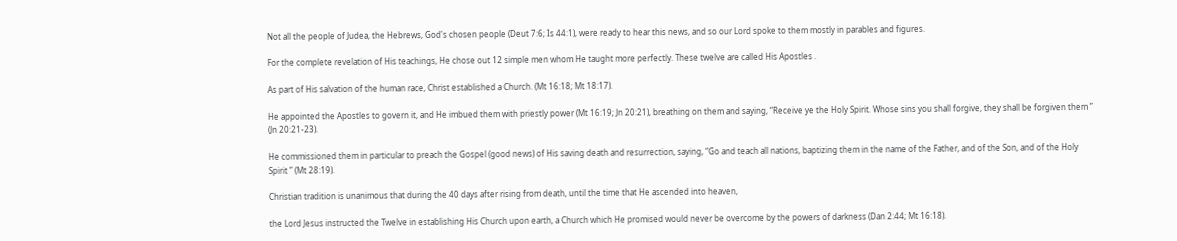Not all the people of Judea, the Hebrews, God's chosen people (Deut 7:6; Is 44:1), were ready to hear this news, and so our Lord spoke to them mostly in parables and figures.

For the complete revelation of His teachings, He chose out 12 simple men whom He taught more perfectly. These twelve are called His Apostles .

As part of His salvation of the human race, Christ established a Church. (Mt 16:18; Mt 18:17).

He appointed the Apostles to govern it, and He imbued them with priestly power (Mt 16:19; Jn 20:21), breathing on them and saying, “Receive ye the Holy Spirit. Whose sins you shall forgive, they shall be forgiven them ” (Jn 20:21-23).

He commissioned them in particular to preach the Gospel (good news) of His saving death and resurrection, saying, “Go and teach all nations, baptizing them in the name of the Father, and of the Son, and of the Holy Spirit ” (Mt 28:19).

Christian tradition is unanimous that during the 40 days after rising from death, until the time that He ascended into heaven,

the Lord Jesus instructed the Twelve in establishing His Church upon earth, a Church which He promised would never be overcome by the powers of darkness (Dan 2:44; Mt 16:18).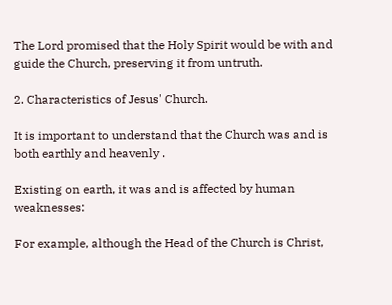The Lord promised that the Holy Spirit would be with and guide the Church, preserving it from untruth.

2. Characteristics of Jesus' Church.

It is important to understand that the Church was and is both earthly and heavenly .

Existing on earth, it was and is affected by human weaknesses:

For example, although the Head of the Church is Christ,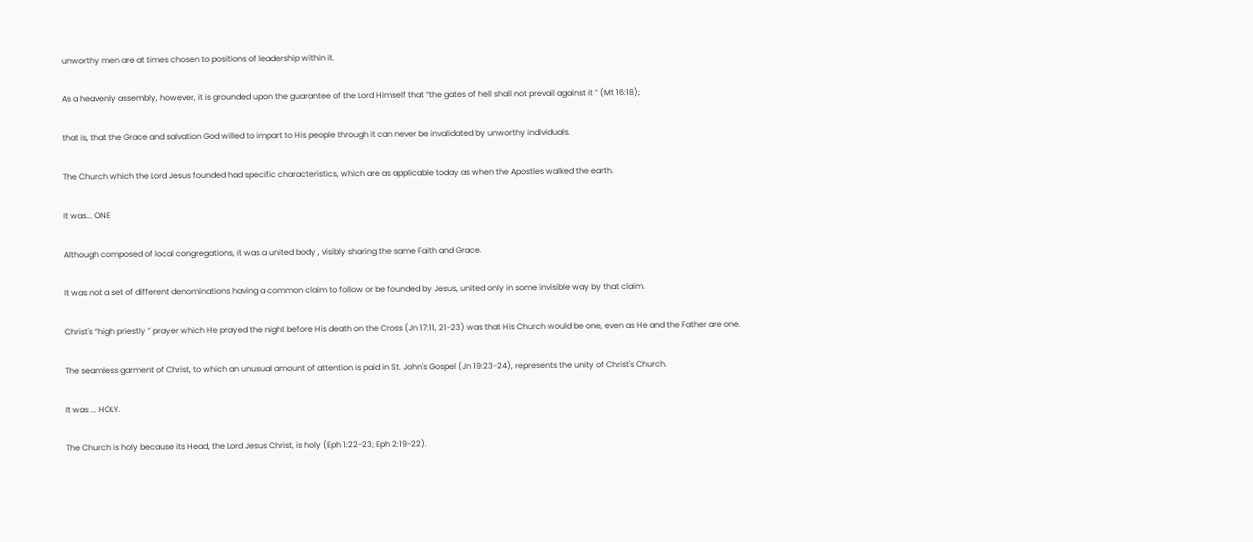unworthy men are at times chosen to positions of leadership within it.

As a heavenly assembly, however, it is grounded upon the guarantee of the Lord Himself that “the gates of hell shall not prevail against it ” (Mt 16:18);

that is, that the Grace and salvation God willed to impart to His people through it can never be invalidated by unworthy individuals.

The Church which the Lord Jesus founded had specific characteristics, which are as applicable today as when the Apostles walked the earth.

It was... ONE

Although composed of local congregations, it was a united body , visibly sharing the same Faith and Grace.

It was not a set of different denominations having a common claim to follow or be founded by Jesus, united only in some invisible way by that claim.

Christ's “high priestly ” prayer which He prayed the night before His death on the Cross (Jn 17:11, 21-23) was that His Church would be one, even as He and the Father are one.

The seamless garment of Christ, to which an unusual amount of attention is paid in St. John's Gospel (Jn 19:23-24), represents the unity of Christ's Church.

It was ... HOLY.

The Church is holy because its Head, the Lord Jesus Christ, is holy (Eph 1:22-23; Eph 2:19-22).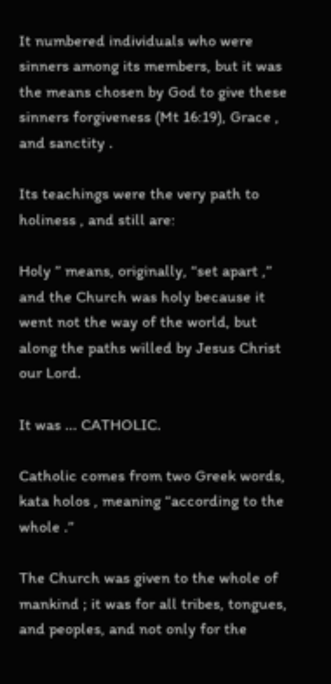It numbered individuals who were sinners among its members, but it was the means chosen by God to give these sinners forgiveness (Mt 16:19), Grace , and sanctity .

Its teachings were the very path to holiness , and still are:

Holy ” means, originally, “set apart ,” and the Church was holy because it went not the way of the world, but along the paths willed by Jesus Christ our Lord.

It was ... CATHOLIC.

Catholic comes from two Greek words, kata holos , meaning “according to the whole .”

The Church was given to the whole of mankind ; it was for all tribes, tongues, and peoples, and not only for the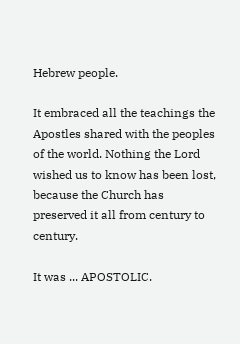Hebrew people.

It embraced all the teachings the Apostles shared with the peoples of the world. Nothing the Lord wished us to know has been lost, because the Church has preserved it all from century to century.

It was ... APOSTOLIC.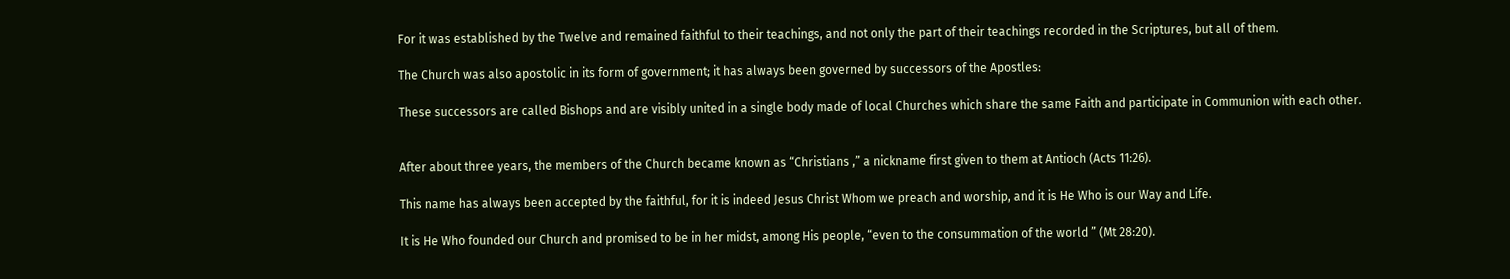For it was established by the Twelve and remained faithful to their teachings, and not only the part of their teachings recorded in the Scriptures, but all of them.

The Church was also apostolic in its form of government; it has always been governed by successors of the Apostles:

These successors are called Bishops and are visibly united in a single body made of local Churches which share the same Faith and participate in Communion with each other.


After about three years, the members of the Church became known as “Christians ,” a nickname first given to them at Antioch (Acts 11:26).

This name has always been accepted by the faithful, for it is indeed Jesus Christ Whom we preach and worship, and it is He Who is our Way and Life.

It is He Who founded our Church and promised to be in her midst, among His people, “even to the consummation of the world ” (Mt 28:20).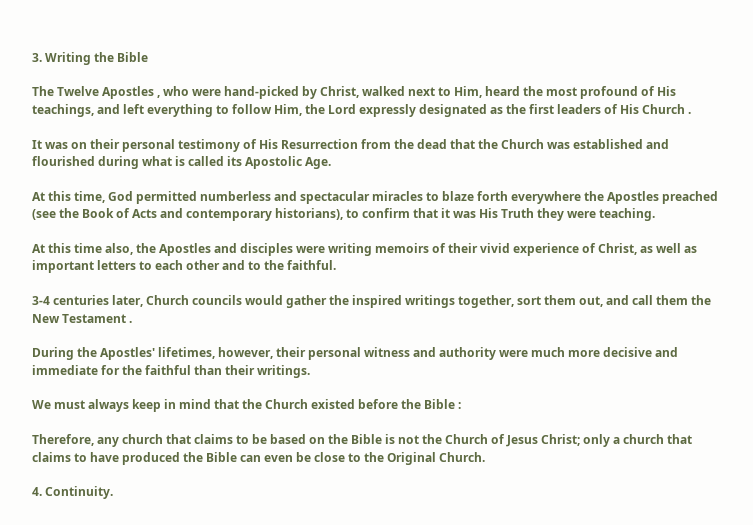3. Writing the Bible

The Twelve Apostles , who were hand-picked by Christ, walked next to Him, heard the most profound of His teachings, and left everything to follow Him, the Lord expressly designated as the first leaders of His Church .

It was on their personal testimony of His Resurrection from the dead that the Church was established and flourished during what is called its Apostolic Age.

At this time, God permitted numberless and spectacular miracles to blaze forth everywhere the Apostles preached (see the Book of Acts and contemporary historians), to confirm that it was His Truth they were teaching.

At this time also, the Apostles and disciples were writing memoirs of their vivid experience of Christ, as well as important letters to each other and to the faithful.

3-4 centuries later, Church councils would gather the inspired writings together, sort them out, and call them the New Testament .

During the Apostles' lifetimes, however, their personal witness and authority were much more decisive and immediate for the faithful than their writings.

We must always keep in mind that the Church existed before the Bible :

Therefore, any church that claims to be based on the Bible is not the Church of Jesus Christ; only a church that claims to have produced the Bible can even be close to the Original Church.

4. Continuity.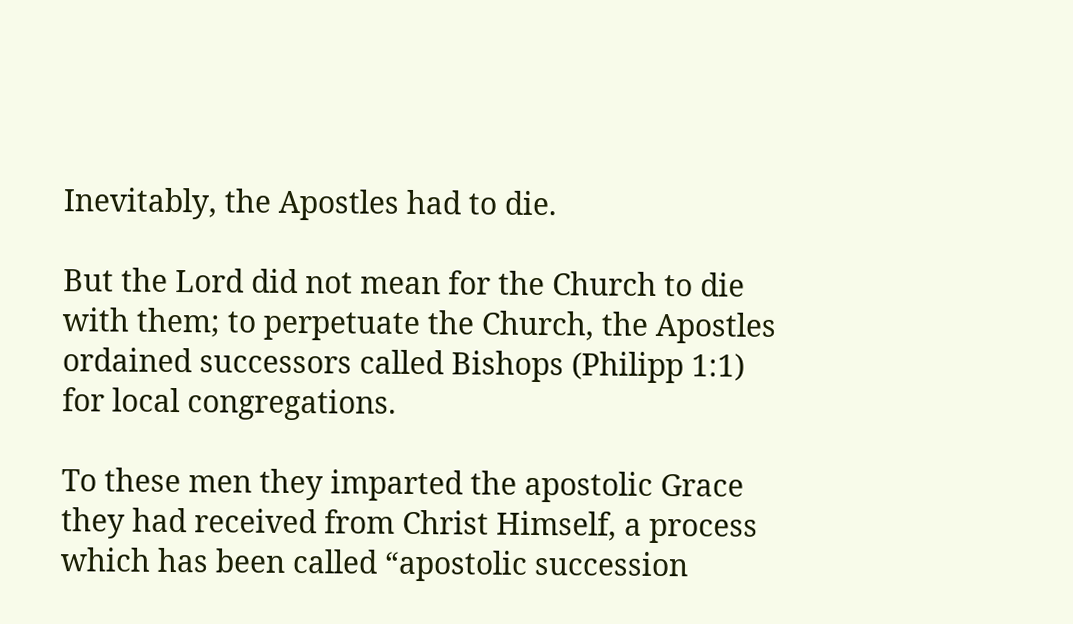Inevitably, the Apostles had to die.

But the Lord did not mean for the Church to die with them; to perpetuate the Church, the Apostles ordained successors called Bishops (Philipp 1:1) for local congregations.

To these men they imparted the apostolic Grace they had received from Christ Himself, a process which has been called “apostolic succession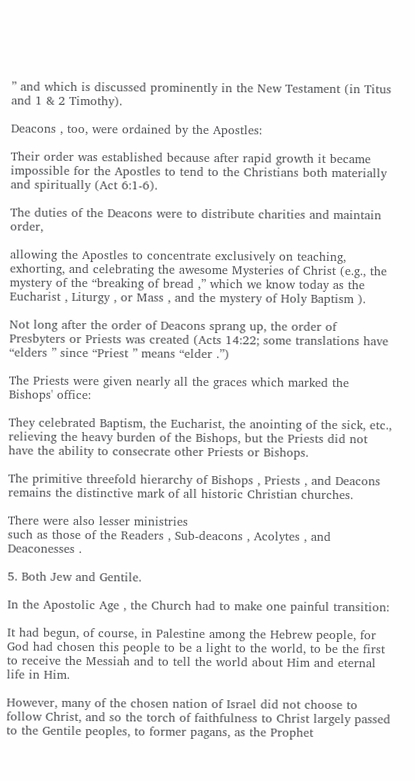” and which is discussed prominently in the New Testament (in Titus and 1 & 2 Timothy).

Deacons , too, were ordained by the Apostles:

Their order was established because after rapid growth it became impossible for the Apostles to tend to the Christians both materially and spiritually (Act 6:1-6).

The duties of the Deacons were to distribute charities and maintain order,

allowing the Apostles to concentrate exclusively on teaching, exhorting, and celebrating the awesome Mysteries of Christ (e.g., the mystery of the “breaking of bread ,” which we know today as the Eucharist , Liturgy , or Mass , and the mystery of Holy Baptism ).

Not long after the order of Deacons sprang up, the order of Presbyters or Priests was created (Acts 14:22; some translations have “elders ” since “Priest ” means “elder .”)

The Priests were given nearly all the graces which marked the Bishops' office:

They celebrated Baptism, the Eucharist, the anointing of the sick, etc., relieving the heavy burden of the Bishops, but the Priests did not have the ability to consecrate other Priests or Bishops.

The primitive threefold hierarchy of Bishops , Priests , and Deacons remains the distinctive mark of all historic Christian churches.

There were also lesser ministries
such as those of the Readers , Sub-deacons , Acolytes , and Deaconesses .

5. Both Jew and Gentile.

In the Apostolic Age , the Church had to make one painful transition:

It had begun, of course, in Palestine among the Hebrew people, for God had chosen this people to be a light to the world, to be the first to receive the Messiah and to tell the world about Him and eternal life in Him.

However, many of the chosen nation of Israel did not choose to follow Christ, and so the torch of faithfulness to Christ largely passed to the Gentile peoples, to former pagans, as the Prophet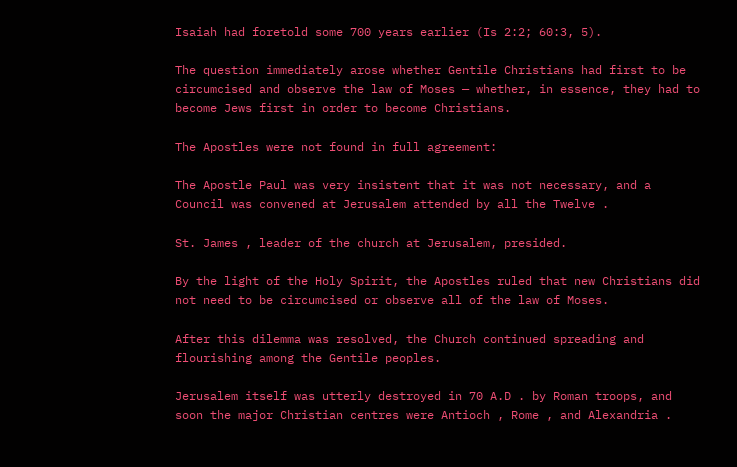Isaiah had foretold some 700 years earlier (Is 2:2; 60:3, 5).

The question immediately arose whether Gentile Christians had first to be circumcised and observe the law of Moses — whether, in essence, they had to become Jews first in order to become Christians.

The Apostles were not found in full agreement:

The Apostle Paul was very insistent that it was not necessary, and a Council was convened at Jerusalem attended by all the Twelve .

St. James , leader of the church at Jerusalem, presided.

By the light of the Holy Spirit, the Apostles ruled that new Christians did not need to be circumcised or observe all of the law of Moses.

After this dilemma was resolved, the Church continued spreading and flourishing among the Gentile peoples.

Jerusalem itself was utterly destroyed in 70 A.D . by Roman troops, and soon the major Christian centres were Antioch , Rome , and Alexandria .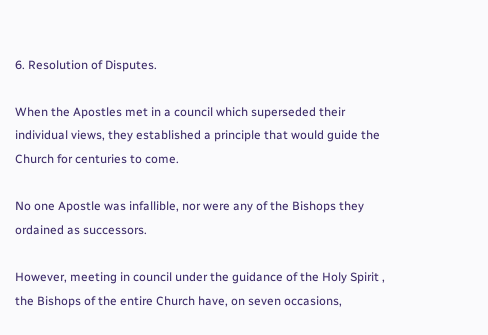6. Resolution of Disputes.

When the Apostles met in a council which superseded their individual views, they established a principle that would guide the Church for centuries to come.

No one Apostle was infallible, nor were any of the Bishops they ordained as successors.

However, meeting in council under the guidance of the Holy Spirit , the Bishops of the entire Church have, on seven occasions,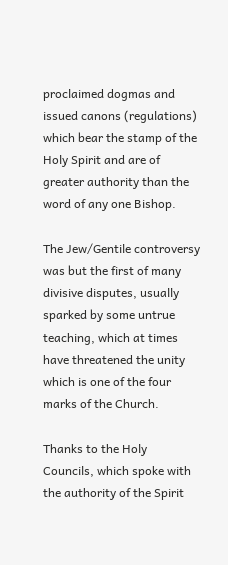proclaimed dogmas and issued canons (regulations) which bear the stamp of the Holy Spirit and are of greater authority than the word of any one Bishop.

The Jew/Gentile controversy was but the first of many divisive disputes, usually sparked by some untrue teaching, which at times have threatened the unity which is one of the four marks of the Church.

Thanks to the Holy Councils, which spoke with the authority of the Spirit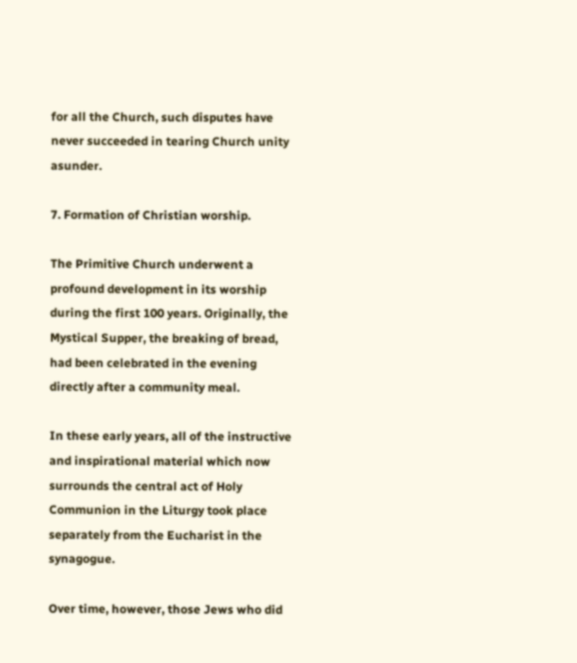for all the Church, such disputes have never succeeded in tearing Church unity asunder.

7. Formation of Christian worship.

The Primitive Church underwent a profound development in its worship during the first 100 years. Originally, the Mystical Supper, the breaking of bread, had been celebrated in the evening directly after a community meal.

In these early years, all of the instructive and inspirational material which now surrounds the central act of Holy Communion in the Liturgy took place separately from the Eucharist in the synagogue.

Over time, however, those Jews who did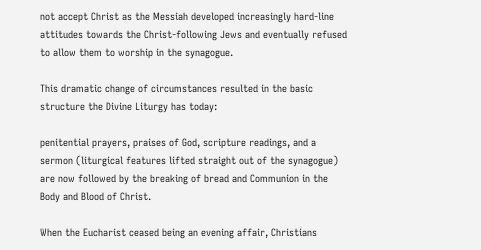not accept Christ as the Messiah developed increasingly hard-line attitudes towards the Christ-following Jews and eventually refused to allow them to worship in the synagogue.

This dramatic change of circumstances resulted in the basic structure the Divine Liturgy has today:

penitential prayers, praises of God, scripture readings, and a sermon (liturgical features lifted straight out of the synagogue) are now followed by the breaking of bread and Communion in the Body and Blood of Christ.

When the Eucharist ceased being an evening affair, Christians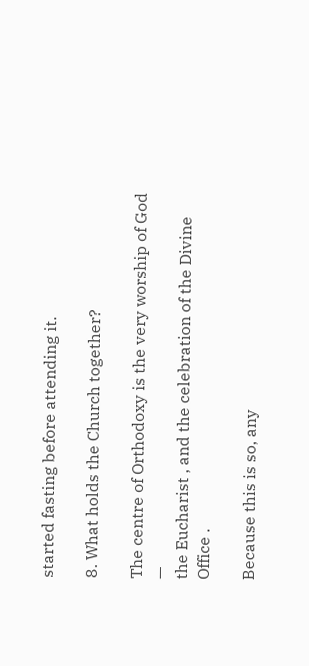started fasting before attending it.

8. What holds the Church together?

The centre of Orthodoxy is the very worship of God —
the Eucharist , and the celebration of the Divine Office .

Because this is so, any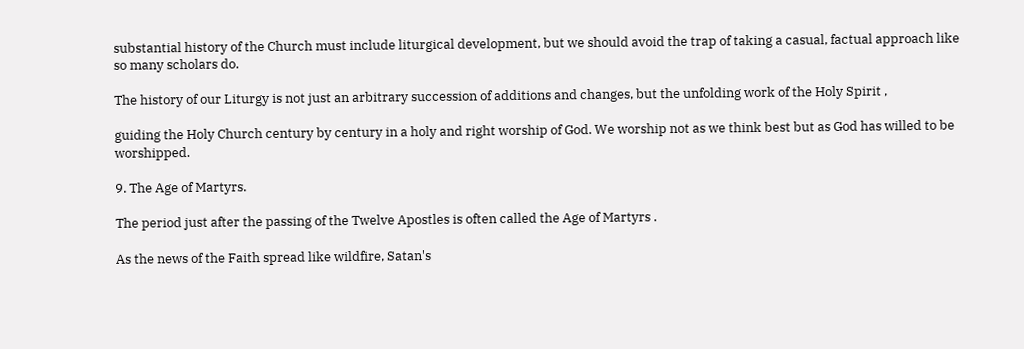substantial history of the Church must include liturgical development, but we should avoid the trap of taking a casual, factual approach like so many scholars do.

The history of our Liturgy is not just an arbitrary succession of additions and changes, but the unfolding work of the Holy Spirit ,

guiding the Holy Church century by century in a holy and right worship of God. We worship not as we think best but as God has willed to be worshipped.

9. The Age of Martyrs.

The period just after the passing of the Twelve Apostles is often called the Age of Martyrs .

As the news of the Faith spread like wildfire, Satan's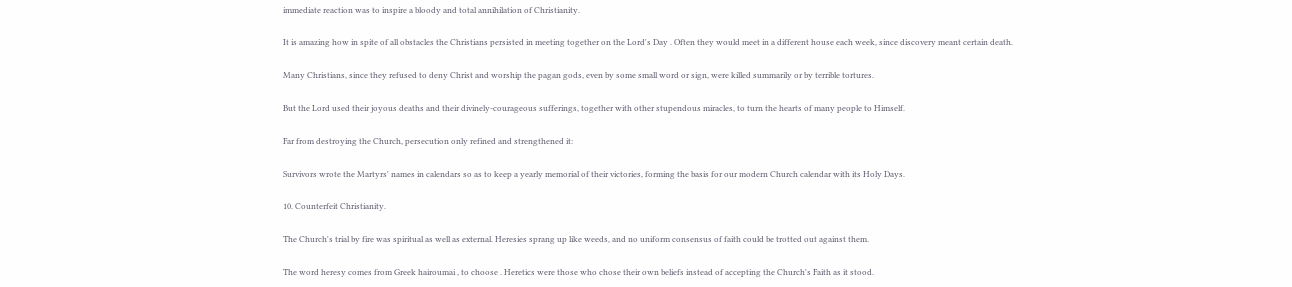immediate reaction was to inspire a bloody and total annihilation of Christianity.

It is amazing how in spite of all obstacles the Christians persisted in meeting together on the Lord's Day . Often they would meet in a different house each week, since discovery meant certain death.

Many Christians, since they refused to deny Christ and worship the pagan gods, even by some small word or sign, were killed summarily or by terrible tortures.

But the Lord used their joyous deaths and their divinely-courageous sufferings, together with other stupendous miracles, to turn the hearts of many people to Himself.

Far from destroying the Church, persecution only refined and strengthened it:

Survivors wrote the Martyrs' names in calendars so as to keep a yearly memorial of their victories, forming the basis for our modern Church calendar with its Holy Days.

10. Counterfeit Christianity.

The Church's trial by fire was spiritual as well as external. Heresies sprang up like weeds, and no uniform consensus of faith could be trotted out against them.

The word heresy comes from Greek hairoumai , to choose . Heretics were those who chose their own beliefs instead of accepting the Church's Faith as it stood.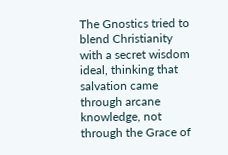The Gnostics tried to blend Christianity with a secret wisdom ideal, thinking that salvation came through arcane knowledge, not through the Grace of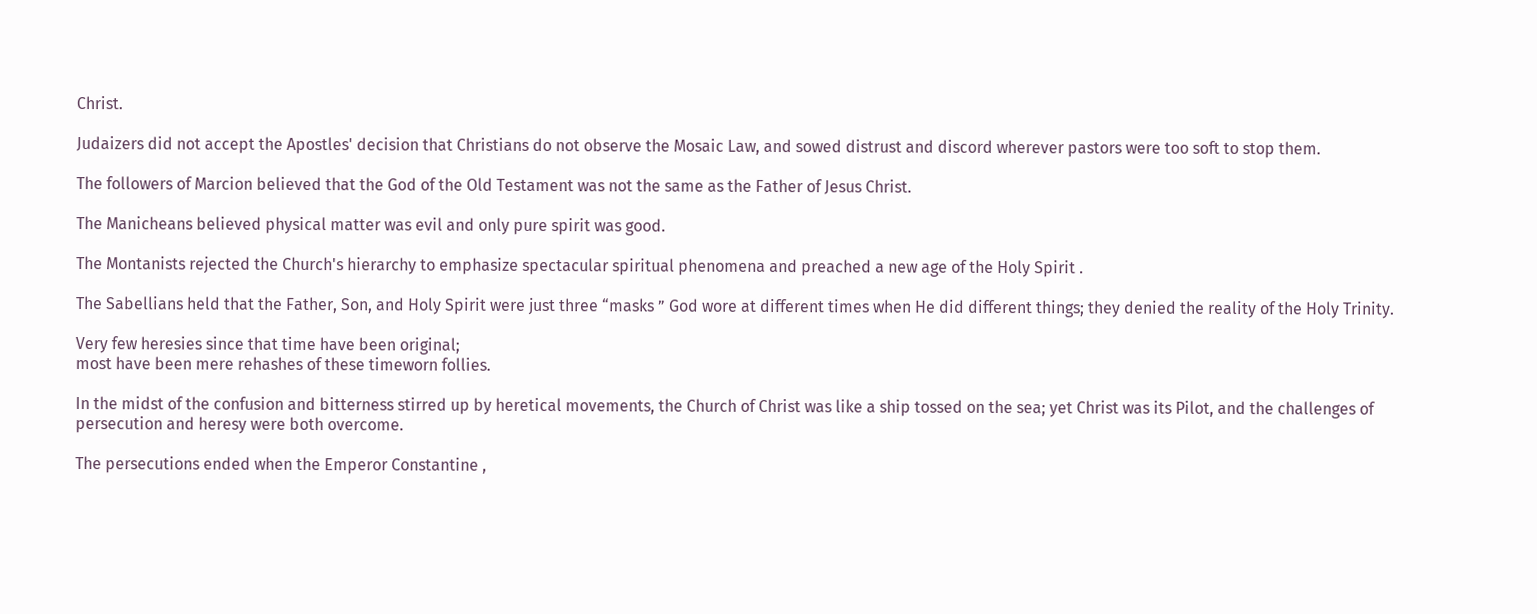Christ.

Judaizers did not accept the Apostles' decision that Christians do not observe the Mosaic Law, and sowed distrust and discord wherever pastors were too soft to stop them.

The followers of Marcion believed that the God of the Old Testament was not the same as the Father of Jesus Christ.

The Manicheans believed physical matter was evil and only pure spirit was good.

The Montanists rejected the Church's hierarchy to emphasize spectacular spiritual phenomena and preached a new age of the Holy Spirit .

The Sabellians held that the Father, Son, and Holy Spirit were just three “masks ” God wore at different times when He did different things; they denied the reality of the Holy Trinity.

Very few heresies since that time have been original;
most have been mere rehashes of these timeworn follies.

In the midst of the confusion and bitterness stirred up by heretical movements, the Church of Christ was like a ship tossed on the sea; yet Christ was its Pilot, and the challenges of persecution and heresy were both overcome.

The persecutions ended when the Emperor Constantine ,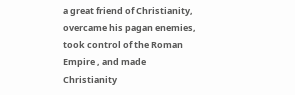a great friend of Christianity, overcame his pagan enemies, took control of the Roman Empire , and made Christianity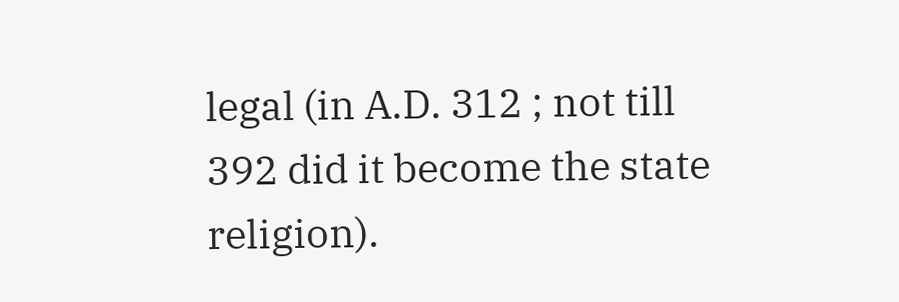legal (in A.D. 312 ; not till 392 did it become the state religion).